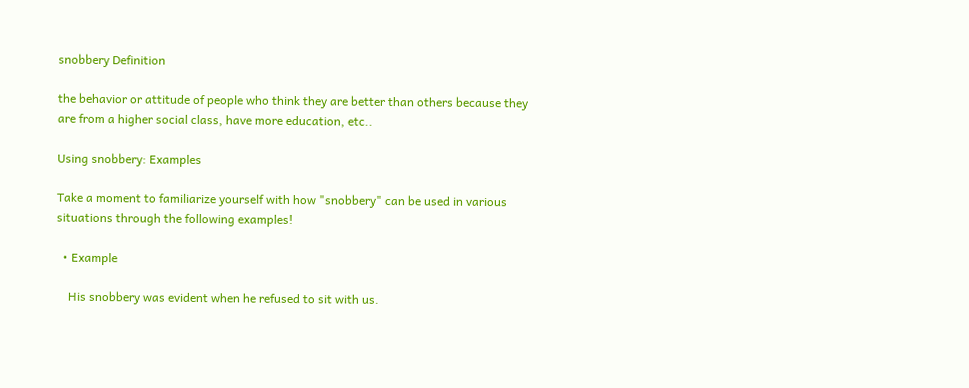snobbery Definition

the behavior or attitude of people who think they are better than others because they are from a higher social class, have more education, etc..

Using snobbery: Examples

Take a moment to familiarize yourself with how "snobbery" can be used in various situations through the following examples!

  • Example

    His snobbery was evident when he refused to sit with us.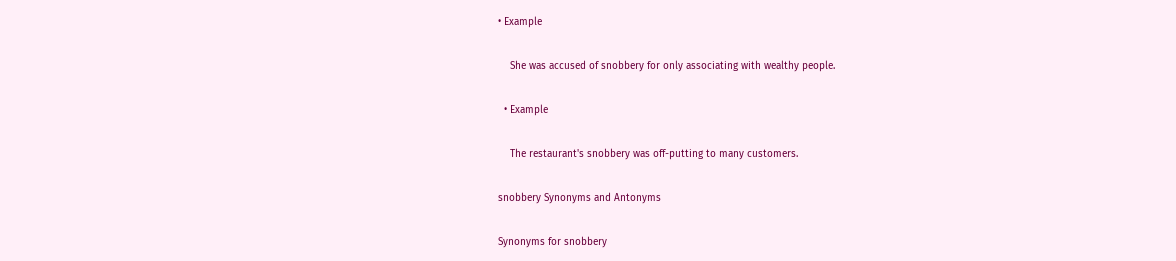• Example

    She was accused of snobbery for only associating with wealthy people.

  • Example

    The restaurant's snobbery was off-putting to many customers.

snobbery Synonyms and Antonyms

Synonyms for snobbery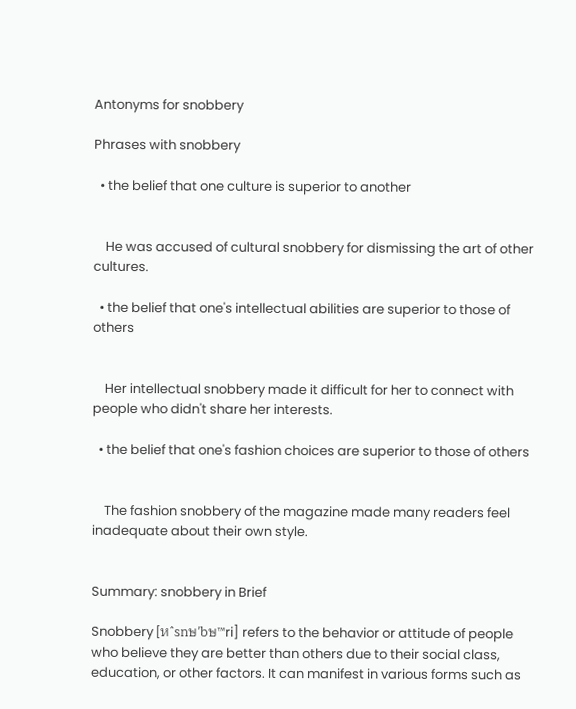Antonyms for snobbery

Phrases with snobbery

  • the belief that one culture is superior to another


    He was accused of cultural snobbery for dismissing the art of other cultures.

  • the belief that one's intellectual abilities are superior to those of others


    Her intellectual snobbery made it difficult for her to connect with people who didn't share her interests.

  • the belief that one's fashion choices are superior to those of others


    The fashion snobbery of the magazine made many readers feel inadequate about their own style.


Summary: snobbery in Brief

Snobbery [หˆsnษ’bษ™ri] refers to the behavior or attitude of people who believe they are better than others due to their social class, education, or other factors. It can manifest in various forms such as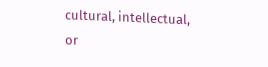cultural, intellectual, or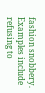fashion snobbery. Examples include refusing to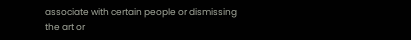associate with certain people or dismissing the art or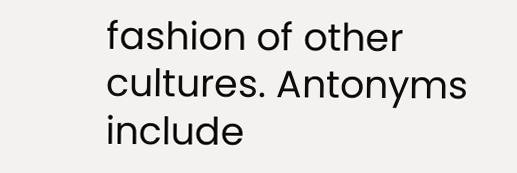fashion of other cultures. Antonyms include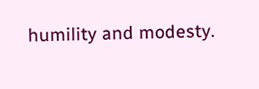humility and modesty.